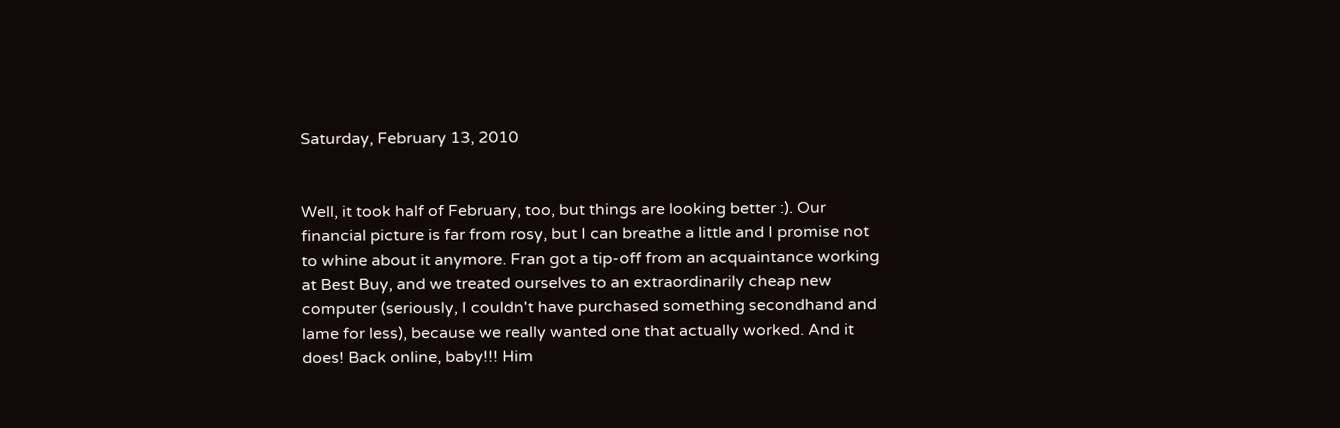Saturday, February 13, 2010


Well, it took half of February, too, but things are looking better :). Our financial picture is far from rosy, but I can breathe a little and I promise not to whine about it anymore. Fran got a tip-off from an acquaintance working at Best Buy, and we treated ourselves to an extraordinarily cheap new computer (seriously, I couldn't have purchased something secondhand and lame for less), because we really wanted one that actually worked. And it does! Back online, baby!!! Him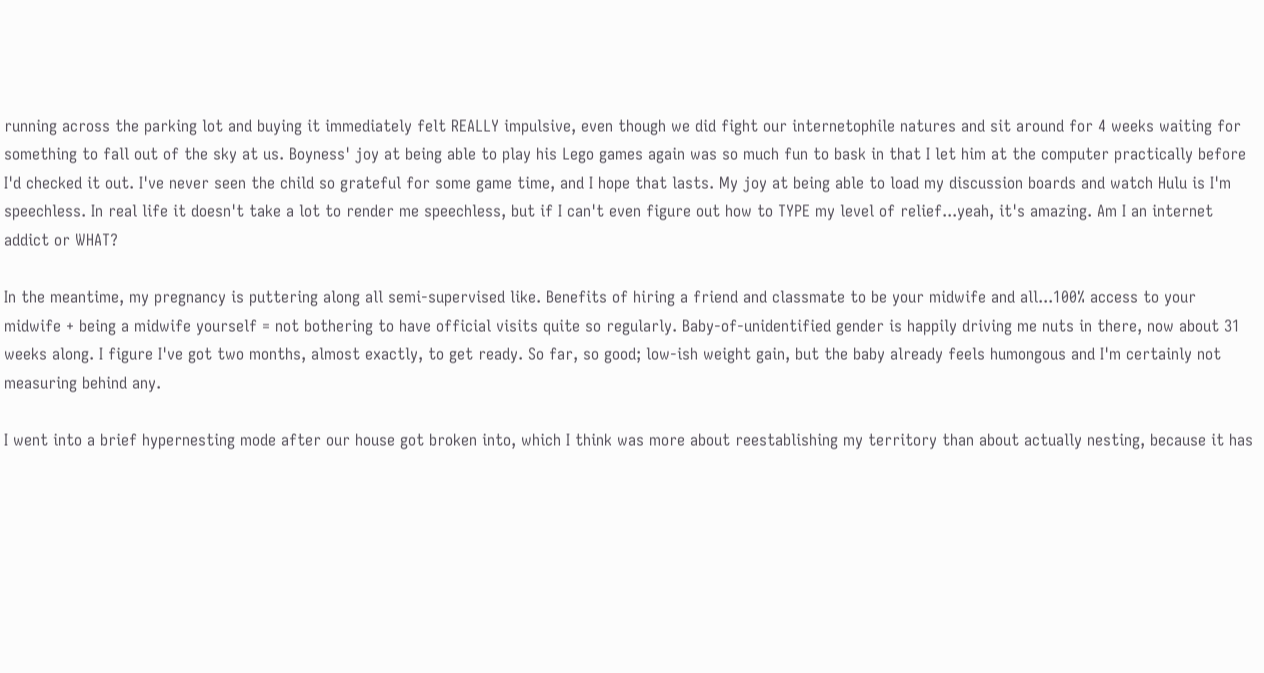running across the parking lot and buying it immediately felt REALLY impulsive, even though we did fight our internetophile natures and sit around for 4 weeks waiting for something to fall out of the sky at us. Boyness' joy at being able to play his Lego games again was so much fun to bask in that I let him at the computer practically before I'd checked it out. I've never seen the child so grateful for some game time, and I hope that lasts. My joy at being able to load my discussion boards and watch Hulu is I'm speechless. In real life it doesn't take a lot to render me speechless, but if I can't even figure out how to TYPE my level of relief...yeah, it's amazing. Am I an internet addict or WHAT?

In the meantime, my pregnancy is puttering along all semi-supervised like. Benefits of hiring a friend and classmate to be your midwife and all...100% access to your midwife + being a midwife yourself = not bothering to have official visits quite so regularly. Baby-of-unidentified gender is happily driving me nuts in there, now about 31 weeks along. I figure I've got two months, almost exactly, to get ready. So far, so good; low-ish weight gain, but the baby already feels humongous and I'm certainly not measuring behind any.

I went into a brief hypernesting mode after our house got broken into, which I think was more about reestablishing my territory than about actually nesting, because it has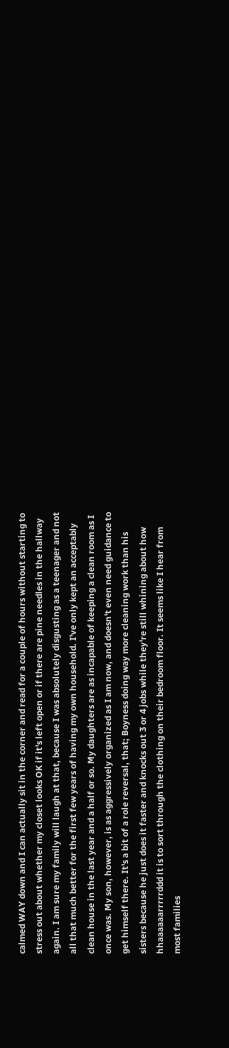calmed WAY down and I can actually sit in the corner and read for a couple of hours without starting to stress out about whether my closet looks OK if it's left open or if there are pine needles in the hallway again. I am sure my family will laugh at that, because I was absolutely disgusting as a teenager and not all that much better for the first few years of having my own household. I've only kept an acceptably clean house in the last year and a half or so. My daughters are as incapable of keeping a clean room as I once was. My son, however, is as aggressively organized as I am now, and doesn't even need guidance to get himself there. It's a bit of a role reversal, that; Boyness doing way more cleaning work than his sisters because he just does it faster and knocks out 3 or 4 jobs while they're still whining about how hhaaaaaarrrrrddd it is to sort through the clothing on their bedroom floor. It seems like I hear from most families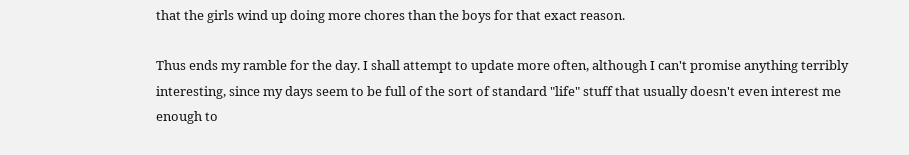that the girls wind up doing more chores than the boys for that exact reason.

Thus ends my ramble for the day. I shall attempt to update more often, although I can't promise anything terribly interesting, since my days seem to be full of the sort of standard "life" stuff that usually doesn't even interest me enough to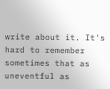write about it. It's hard to remember sometimes that as uneventful as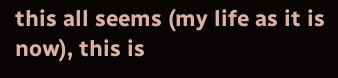this all seems (my life as it is now), this is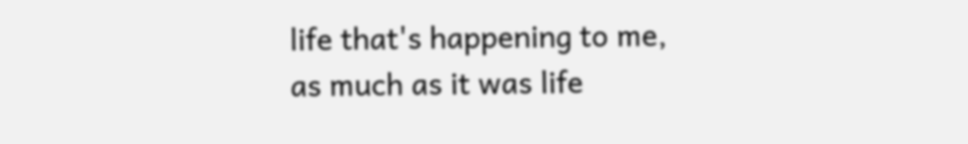life that's happening to me, as much as it was life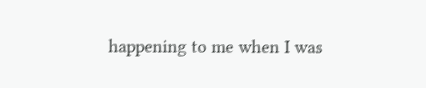happening to me when I was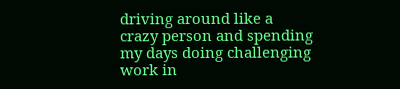driving around like a crazy person and spending my days doing challenging work in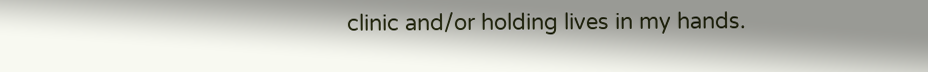clinic and/or holding lives in my hands.